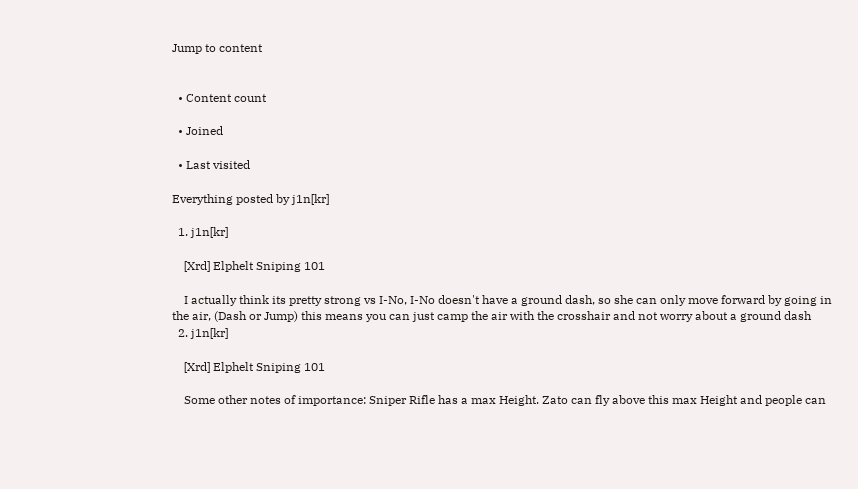Jump to content


  • Content count

  • Joined

  • Last visited

Everything posted by j1n[kr]

  1. j1n[kr]

    [Xrd] Elphelt Sniping 101

    I actually think its pretty strong vs I-No, I-No doesn't have a ground dash, so she can only move forward by going in the air, (Dash or Jump) this means you can just camp the air with the crosshair and not worry about a ground dash
  2. j1n[kr]

    [Xrd] Elphelt Sniping 101

    Some other notes of importance: Sniper Rifle has a max Height. Zato can fly above this max Height and people can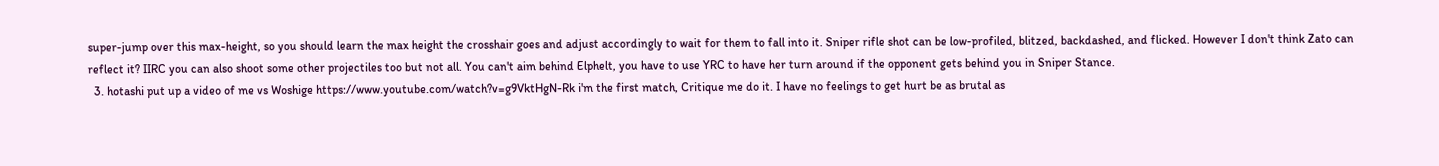super-jump over this max-height, so you should learn the max height the crosshair goes and adjust accordingly to wait for them to fall into it. Sniper rifle shot can be low-profiled, blitzed, backdashed, and flicked. However I don't think Zato can reflect it? IIRC you can also shoot some other projectiles too but not all. You can't aim behind Elphelt, you have to use YRC to have her turn around if the opponent gets behind you in Sniper Stance.
  3. hotashi put up a video of me vs Woshige https://www.youtube.com/watch?v=g9VktHgN-Rk i'm the first match, Critique me do it. I have no feelings to get hurt be as brutal as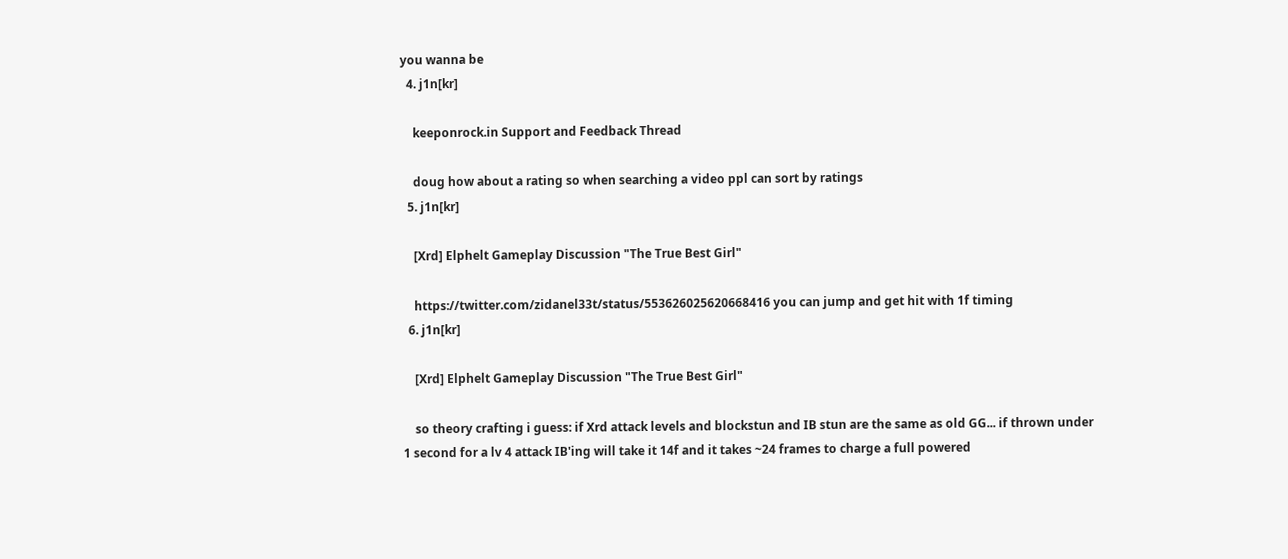you wanna be
  4. j1n[kr]

    keeponrock.in Support and Feedback Thread

    doug how about a rating so when searching a video ppl can sort by ratings
  5. j1n[kr]

    [Xrd] Elphelt Gameplay Discussion "The True Best Girl"

    https://twitter.com/zidanel33t/status/553626025620668416 you can jump and get hit with 1f timing
  6. j1n[kr]

    [Xrd] Elphelt Gameplay Discussion "The True Best Girl"

    so theory crafting i guess: if Xrd attack levels and blockstun and IB stun are the same as old GG... if thrown under 1 second for a lv 4 attack IB'ing will take it 14f and it takes ~24 frames to charge a full powered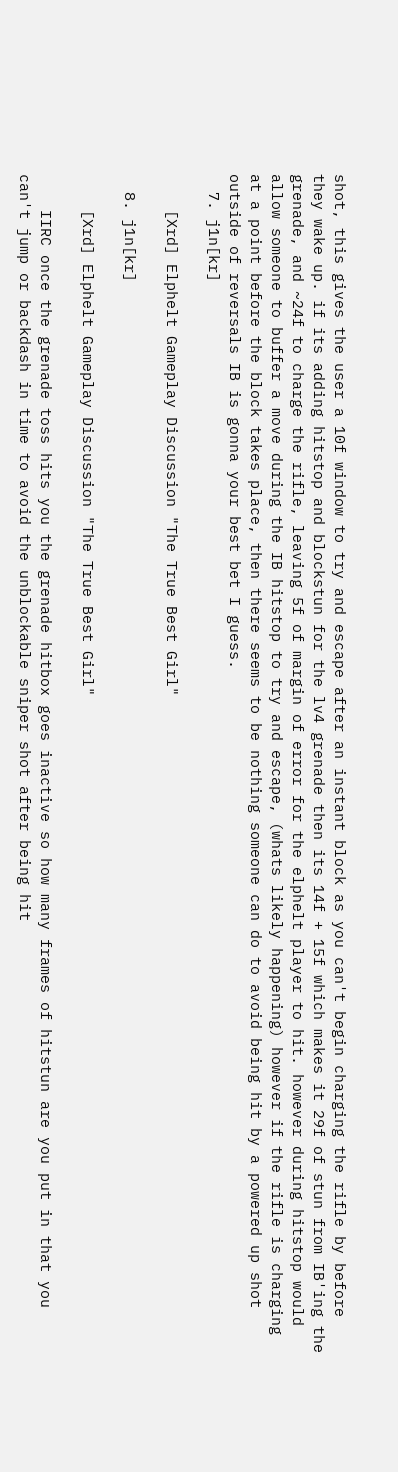shot, this gives the user a 10f window to try and escape after an instant block as you can't begin charging the rifle by before they wake up. if its adding hitstop and blockstun for the lv4 grenade then its 14f + 15f which makes it 29f of stun from IB'ing the grenade, and ~24f to charge the rifle, leaving 5f of margin of error for the elphelt player to hit. however during hitstop would allow someone to buffer a move during the IB hitstop to try and escape, (whats likely happening) however if the rifle is charging at a point before the block takes place, then there seems to be nothing someone can do to avoid being hit by a powered up shot outside of reversals IB is gonna your best bet I guess.
  7. j1n[kr]

    [Xrd] Elphelt Gameplay Discussion "The True Best Girl"

  8. j1n[kr]

    [Xrd] Elphelt Gameplay Discussion "The True Best Girl"

    IIRC once the grenade toss hits you the grenade hitbox goes inactive so how many frames of hitstun are you put in that you can't jump or backdash in time to avoid the unblockable sniper shot after being hit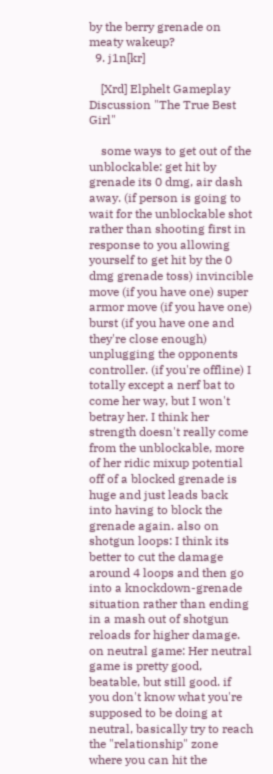by the berry grenade on meaty wakeup?
  9. j1n[kr]

    [Xrd] Elphelt Gameplay Discussion "The True Best Girl"

    some ways to get out of the unblockable: get hit by grenade its 0 dmg, air dash away. (if person is going to wait for the unblockable shot rather than shooting first in response to you allowing yourself to get hit by the 0 dmg grenade toss) invincible move (if you have one) super armor move (if you have one) burst (if you have one and they're close enough) unplugging the opponents controller. (if you're offline) I totally except a nerf bat to come her way, but I won't betray her. I think her strength doesn't really come from the unblockable, more of her ridic mixup potential off of a blocked grenade is huge and just leads back into having to block the grenade again. also on shotgun loops: I think its better to cut the damage around 4 loops and then go into a knockdown-grenade situation rather than ending in a mash out of shotgun reloads for higher damage. on neutral game: Her neutral game is pretty good, beatable, but still good. if you don't know what you're supposed to be doing at neutral, basically try to reach the "relationship" zone where you can hit the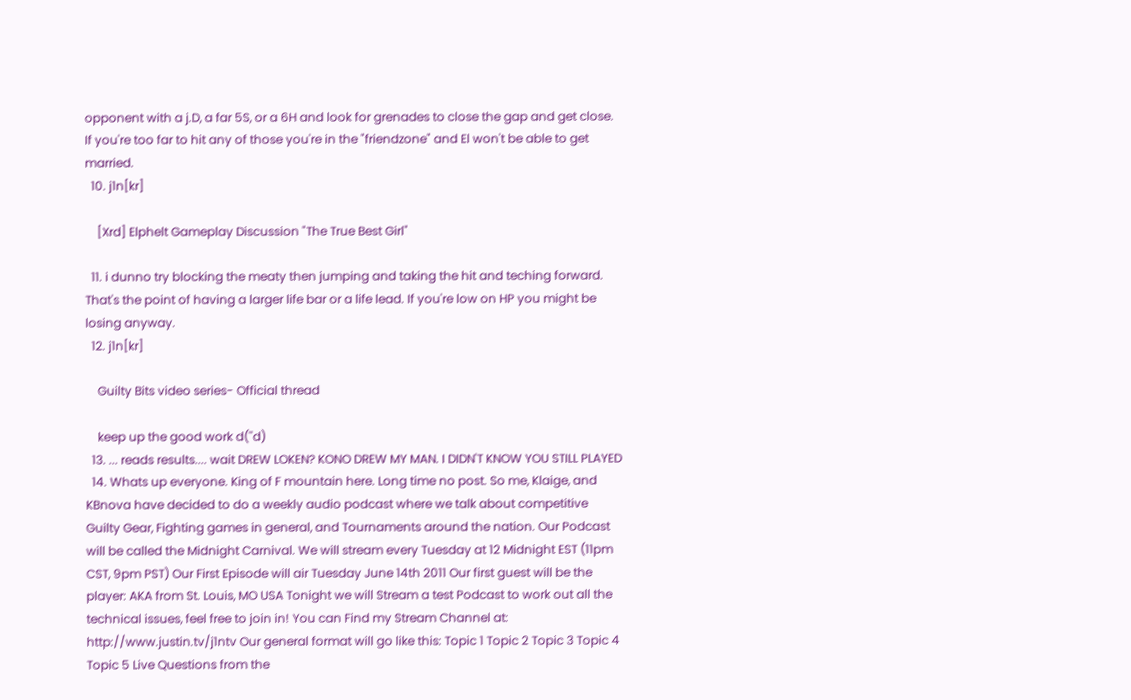opponent with a j.D, a far 5S, or a 6H and look for grenades to close the gap and get close. If you're too far to hit any of those you're in the "friendzone" and El won't be able to get married.
  10. j1n[kr]

    [Xrd] Elphelt Gameplay Discussion "The True Best Girl"

  11. i dunno try blocking the meaty then jumping and taking the hit and teching forward. That's the point of having a larger life bar or a life lead. If you're low on HP you might be losing anyway.
  12. j1n[kr]

    Guilty Bits video series- Official thread

    keep up the good work d(''d)
  13. ... reads results.... wait DREW LOKEN? KONO DREW MY MAN. I DIDN'T KNOW YOU STILL PLAYED
  14. Whats up everyone. King of F mountain here. Long time no post. So me, Klaige, and KBnova have decided to do a weekly audio podcast where we talk about competitive Guilty Gear, Fighting games in general, and Tournaments around the nation. Our Podcast will be called the Midnight Carnival. We will stream every Tuesday at 12 Midnight EST (11pm CST, 9pm PST) Our First Episode will air Tuesday June 14th 2011 Our first guest will be the player: AKA from St. Louis, MO USA Tonight we will Stream a test Podcast to work out all the technical issues, feel free to join in! You can Find my Stream Channel at: http://www.justin.tv/j1ntv Our general format will go like this: Topic 1 Topic 2 Topic 3 Topic 4 Topic 5 Live Questions from the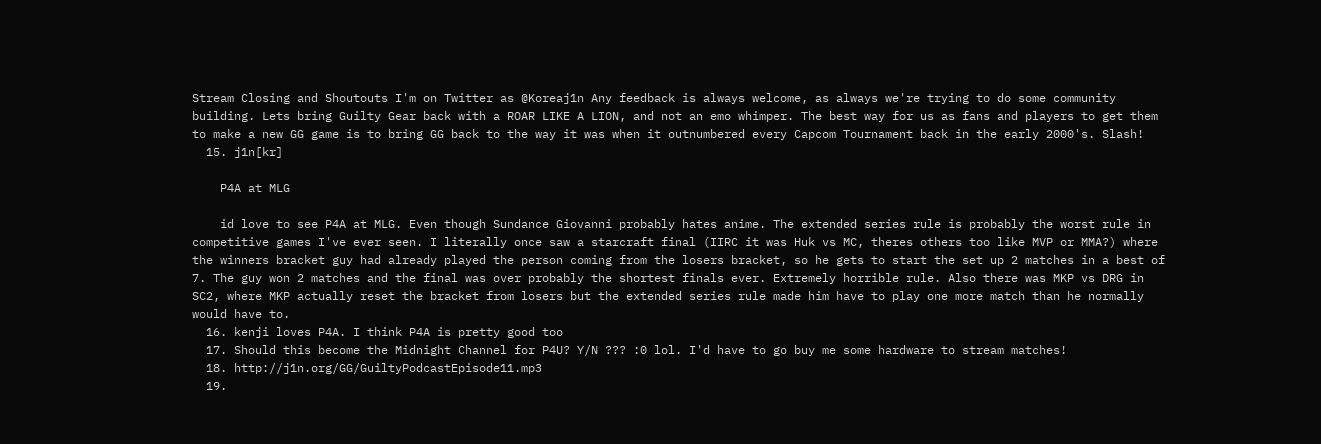Stream Closing and Shoutouts I'm on Twitter as @Koreaj1n Any feedback is always welcome, as always we're trying to do some community building. Lets bring Guilty Gear back with a ROAR LIKE A LION, and not an emo whimper. The best way for us as fans and players to get them to make a new GG game is to bring GG back to the way it was when it outnumbered every Capcom Tournament back in the early 2000's. Slash!
  15. j1n[kr]

    P4A at MLG

    id love to see P4A at MLG. Even though Sundance Giovanni probably hates anime. The extended series rule is probably the worst rule in competitive games I've ever seen. I literally once saw a starcraft final (IIRC it was Huk vs MC, theres others too like MVP or MMA?) where the winners bracket guy had already played the person coming from the losers bracket, so he gets to start the set up 2 matches in a best of 7. The guy won 2 matches and the final was over probably the shortest finals ever. Extremely horrible rule. Also there was MKP vs DRG in SC2, where MKP actually reset the bracket from losers but the extended series rule made him have to play one more match than he normally would have to.
  16. kenji loves P4A. I think P4A is pretty good too
  17. Should this become the Midnight Channel for P4U? Y/N ??? :0 lol. I'd have to go buy me some hardware to stream matches!
  18. http://j1n.org/GG/GuiltyPodcastEpisode11.mp3
  19.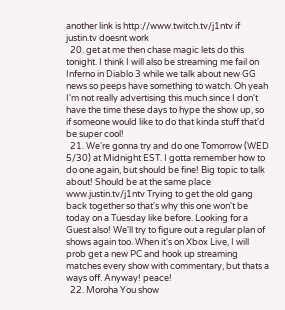another link is http://www.twitch.tv/j1ntv if justin.tv doesnt work
  20. get at me then chase magic lets do this tonight. I think I will also be streaming me fail on Inferno in Diablo 3 while we talk about new GG news so peeps have something to watch. Oh yeah I'm not really advertising this much since I don't have the time these days to hype the show up, so if someone would like to do that kinda stuff that'd be super cool!
  21. We're gonna try and do one Tomorrow (WED 5/30) at Midnight EST. I gotta remember how to do one again, but should be fine! Big topic to talk about! Should be at the same place www.justin.tv/j1ntv Trying to get the old gang back together so that's why this one won't be today on a Tuesday like before. Looking for a Guest also! We'll try to figure out a regular plan of shows again too. When it's on Xbox Live, I will prob get a new PC and hook up streaming matches every show with commentary, but thats a ways off. Anyway! peace!
  22. Moroha You show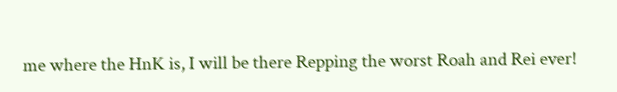me where the HnK is, I will be there Repping the worst Roah and Rei ever!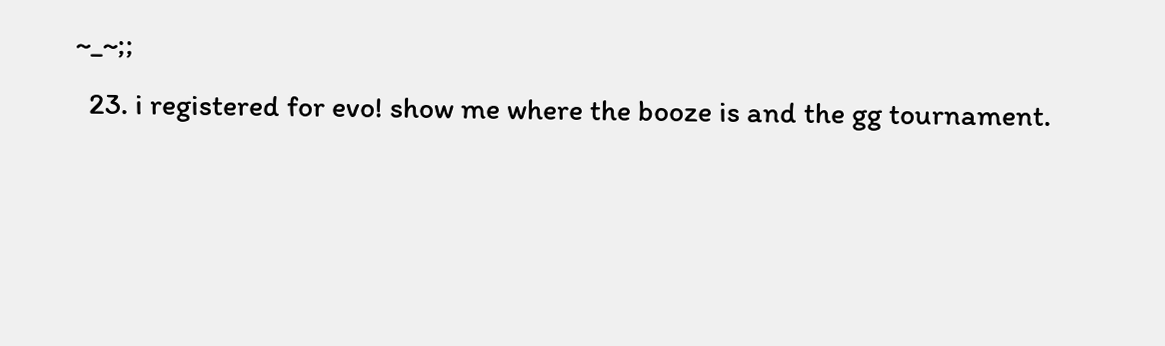~_~;;
  23. i registered for evo! show me where the booze is and the gg tournament.